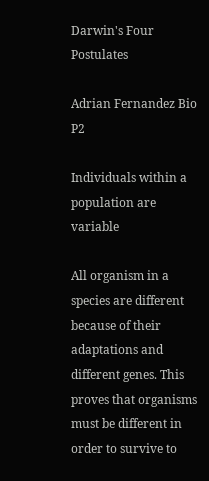Darwin's Four Postulates

Adrian Fernandez Bio P2

Individuals within a population are variable

All organism in a species are different because of their adaptations and different genes. This proves that organisms must be different in order to survive to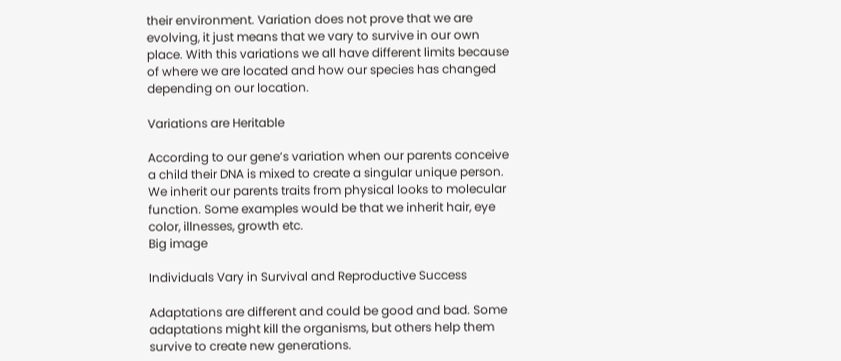their environment. Variation does not prove that we are evolving, it just means that we vary to survive in our own place. With this variations we all have different limits because of where we are located and how our species has changed depending on our location.

Variations are Heritable

According to our gene’s variation when our parents conceive a child their DNA is mixed to create a singular unique person. We inherit our parents traits from physical looks to molecular function. Some examples would be that we inherit hair, eye color, illnesses, growth etc.
Big image

Individuals Vary in Survival and Reproductive Success

Adaptations are different and could be good and bad. Some adaptations might kill the organisms, but others help them survive to create new generations.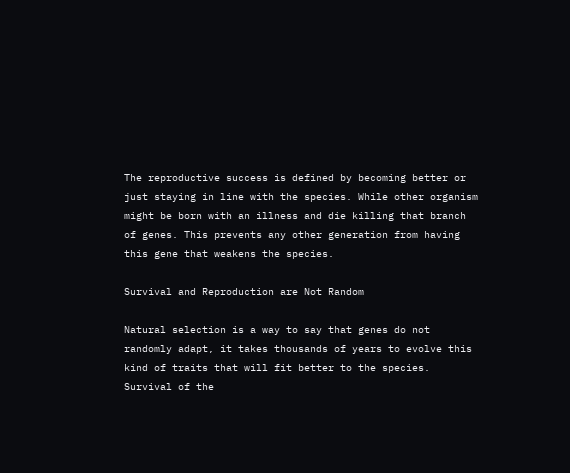The reproductive success is defined by becoming better or just staying in line with the species. While other organism might be born with an illness and die killing that branch of genes. This prevents any other generation from having this gene that weakens the species.

Survival and Reproduction are Not Random

Natural selection is a way to say that genes do not randomly adapt, it takes thousands of years to evolve this kind of traits that will fit better to the species. Survival of the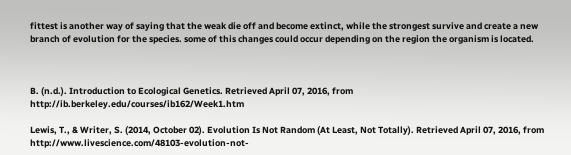fittest is another way of saying that the weak die off and become extinct, while the strongest survive and create a new branch of evolution for the species. some of this changes could occur depending on the region the organism is located.



B. (n.d.). Introduction to Ecological Genetics. Retrieved April 07, 2016, from http://ib.berkeley.edu/courses/ib162/Week1.htm

Lewis, T., & Writer, S. (2014, October 02). Evolution Is Not Random (At Least, Not Totally). Retrieved April 07, 2016, from http://www.livescience.com/48103-evolution-not-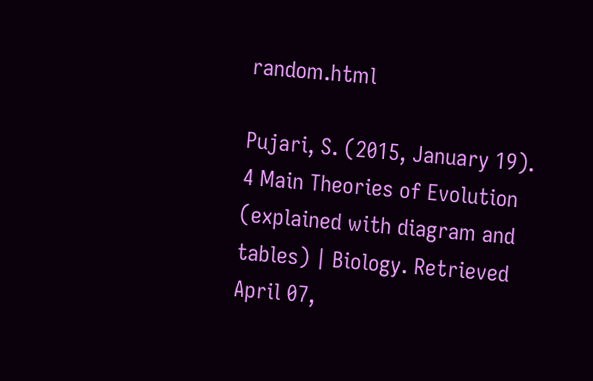random.html

Pujari, S. (2015, January 19). 4 Main Theories of Evolution (explained with diagram and tables) | Biology. Retrieved April 07,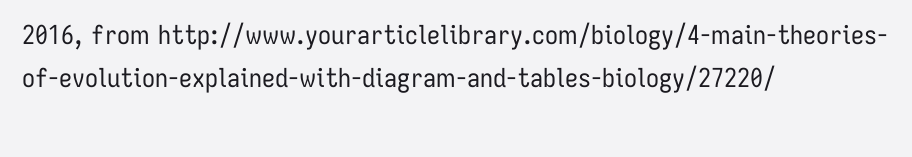2016, from http://www.yourarticlelibrary.com/biology/4-main-theories-of-evolution-explained-with-diagram-and-tables-biology/27220/